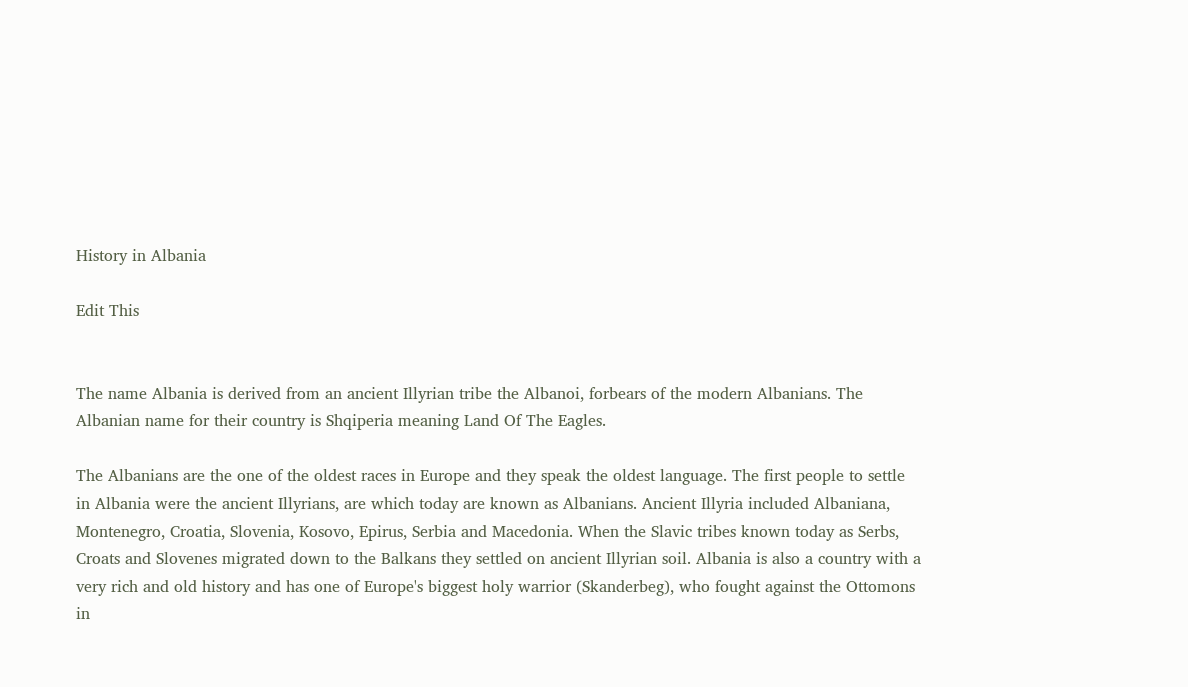History in Albania

Edit This


The name Albania is derived from an ancient Illyrian tribe the Albanoi, forbears of the modern Albanians. The Albanian name for their country is Shqiperia meaning Land Of The Eagles.

The Albanians are the one of the oldest races in Europe and they speak the oldest language. The first people to settle in Albania were the ancient Illyrians, are which today are known as Albanians. Ancient Illyria included Albaniana, Montenegro, Croatia, Slovenia, Kosovo, Epirus, Serbia and Macedonia. When the Slavic tribes known today as Serbs, Croats and Slovenes migrated down to the Balkans they settled on ancient Illyrian soil. Albania is also a country with a very rich and old history and has one of Europe's biggest holy warrior (Skanderbeg), who fought against the Ottomons in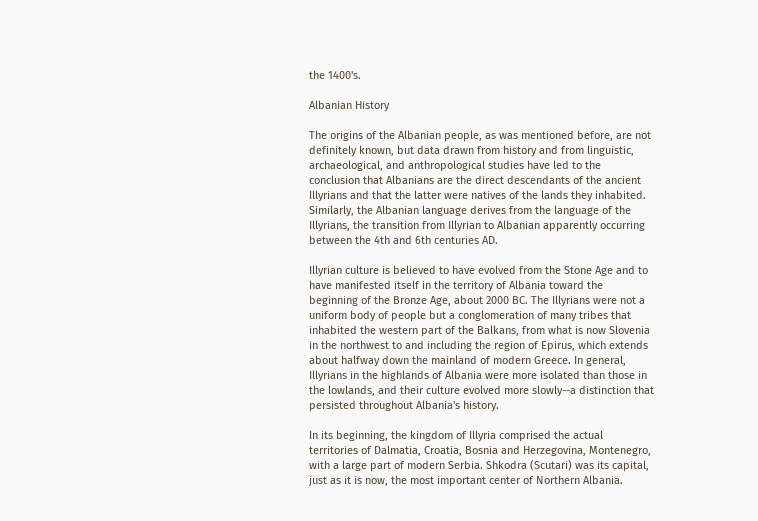the 1400's.

Albanian History

The origins of the Albanian people, as was mentioned before, are not definitely known, but data drawn from history and from linguistic, archaeological, and anthropological studies have led to the conclusion that Albanians are the direct descendants of the ancient Illyrians and that the latter were natives of the lands they inhabited. Similarly, the Albanian language derives from the language of the Illyrians, the transition from Illyrian to Albanian apparently occurring between the 4th and 6th centuries AD.

Illyrian culture is believed to have evolved from the Stone Age and to have manifested itself in the territory of Albania toward the beginning of the Bronze Age, about 2000 BC. The Illyrians were not a uniform body of people but a conglomeration of many tribes that inhabited the western part of the Balkans, from what is now Slovenia in the northwest to and including the region of Epirus, which extends about halfway down the mainland of modern Greece. In general, Illyrians in the highlands of Albania were more isolated than those in the lowlands, and their culture evolved more slowly--a distinction that persisted throughout Albania's history.

In its beginning, the kingdom of Illyria comprised the actual territories of Dalmatia, Croatia, Bosnia and Herzegovina, Montenegro, with a large part of modern Serbia. Shkodra (Scutari) was its capital, just as it is now, the most important center of Northern Albania.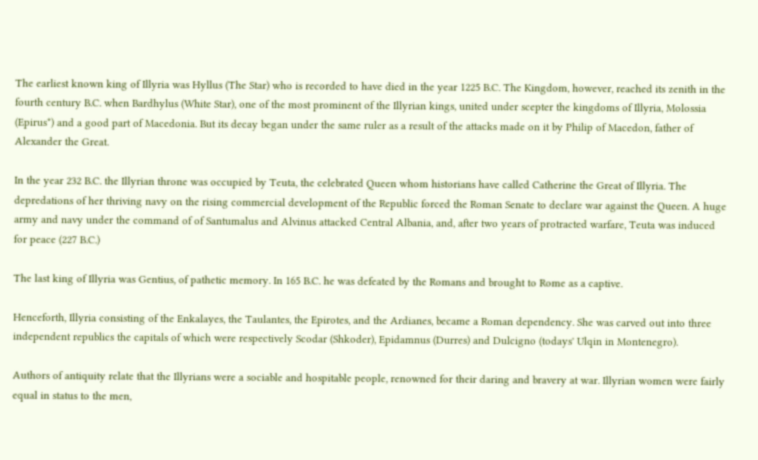The earliest known king of Illyria was Hyllus (The Star) who is recorded to have died in the year 1225 B.C. The Kingdom, however, reached its zenith in the fourth century B.C. when Bardhylus (White Star), one of the most prominent of the Illyrian kings, united under scepter the kingdoms of Illyria, Molossia (Epirus*) and a good part of Macedonia. But its decay began under the same ruler as a result of the attacks made on it by Philip of Macedon, father of Alexander the Great.

In the year 232 B.C. the Illyrian throne was occupied by Teuta, the celebrated Queen whom historians have called Catherine the Great of Illyria. The depredations of her thriving navy on the rising commercial development of the Republic forced the Roman Senate to declare war against the Queen. A huge army and navy under the command of of Santumalus and Alvinus attacked Central Albania, and, after two years of protracted warfare, Teuta was induced for peace (227 B.C.)

The last king of Illyria was Gentius, of pathetic memory. In 165 B.C. he was defeated by the Romans and brought to Rome as a captive.

Henceforth, Illyria consisting of the Enkalayes, the Taulantes, the Epirotes, and the Ardianes, became a Roman dependency. She was carved out into three independent republics the capitals of which were respectively Scodar (Shkoder), Epidamnus (Durres) and Dulcigno (todays' Ulqin in Montenegro).

Authors of antiquity relate that the Illyrians were a sociable and hospitable people, renowned for their daring and bravery at war. Illyrian women were fairly equal in status to the men,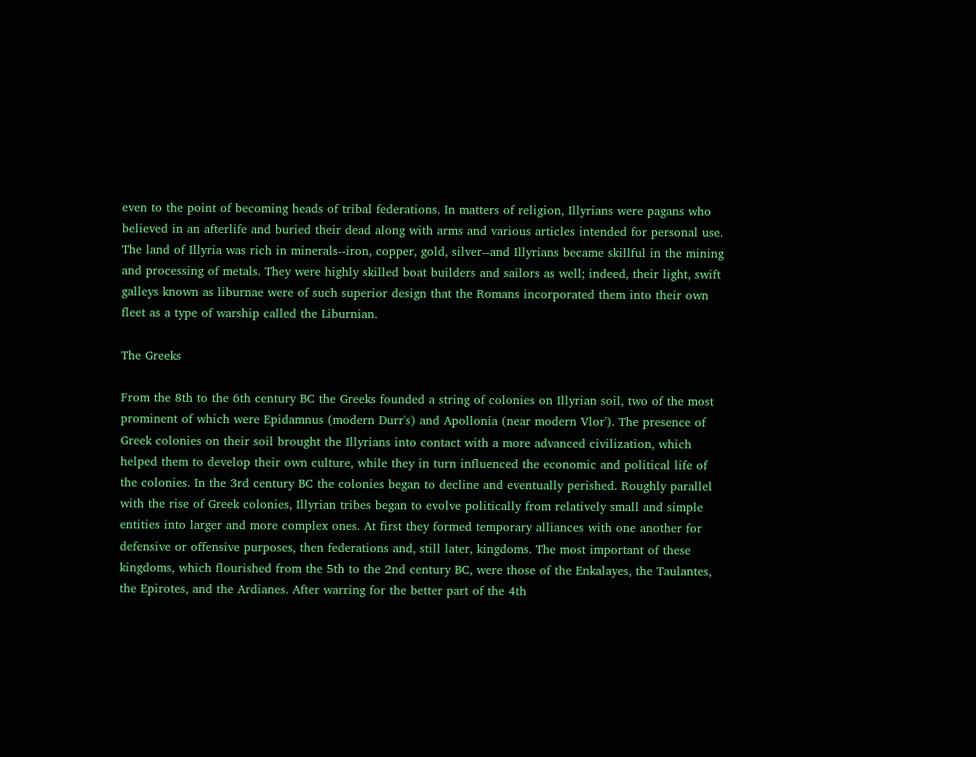even to the point of becoming heads of tribal federations. In matters of religion, Illyrians were pagans who believed in an afterlife and buried their dead along with arms and various articles intended for personal use. The land of Illyria was rich in minerals--iron, copper, gold, silver--and Illyrians became skillful in the mining and processing of metals. They were highly skilled boat builders and sailors as well; indeed, their light, swift galleys known as liburnae were of such superior design that the Romans incorporated them into their own fleet as a type of warship called the Liburnian.

The Greeks

From the 8th to the 6th century BC the Greeks founded a string of colonies on Illyrian soil, two of the most prominent of which were Epidamnus (modern Durr's) and Apollonia (near modern Vlor'). The presence of Greek colonies on their soil brought the Illyrians into contact with a more advanced civilization, which helped them to develop their own culture, while they in turn influenced the economic and political life of the colonies. In the 3rd century BC the colonies began to decline and eventually perished. Roughly parallel with the rise of Greek colonies, Illyrian tribes began to evolve politically from relatively small and simple entities into larger and more complex ones. At first they formed temporary alliances with one another for defensive or offensive purposes, then federations and, still later, kingdoms. The most important of these kingdoms, which flourished from the 5th to the 2nd century BC, were those of the Enkalayes, the Taulantes, the Epirotes, and the Ardianes. After warring for the better part of the 4th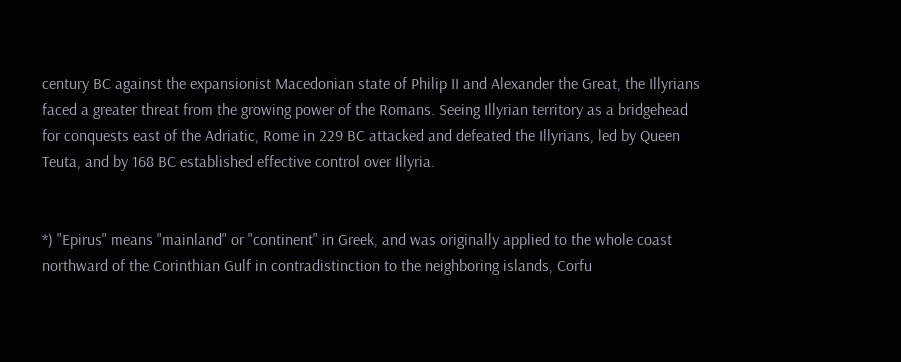century BC against the expansionist Macedonian state of Philip II and Alexander the Great, the Illyrians faced a greater threat from the growing power of the Romans. Seeing Illyrian territory as a bridgehead for conquests east of the Adriatic, Rome in 229 BC attacked and defeated the Illyrians, led by Queen Teuta, and by 168 BC established effective control over Illyria.


*) "Epirus" means "mainland" or "continent" in Greek, and was originally applied to the whole coast northward of the Corinthian Gulf in contradistinction to the neighboring islands, Corfu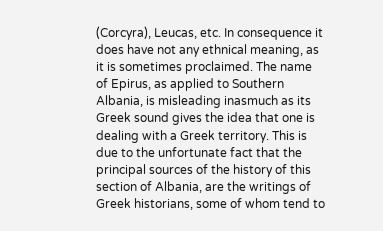(Corcyra), Leucas, etc. In consequence it does have not any ethnical meaning, as it is sometimes proclaimed. The name of Epirus, as applied to Southern Albania, is misleading inasmuch as its Greek sound gives the idea that one is dealing with a Greek territory. This is due to the unfortunate fact that the principal sources of the history of this section of Albania, are the writings of Greek historians, some of whom tend to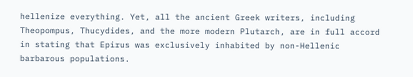hellenize everything. Yet, all the ancient Greek writers, including Theopompus, Thucydides, and the more modern Plutarch, are in full accord in stating that Epirus was exclusively inhabited by non-Hellenic barbarous populations.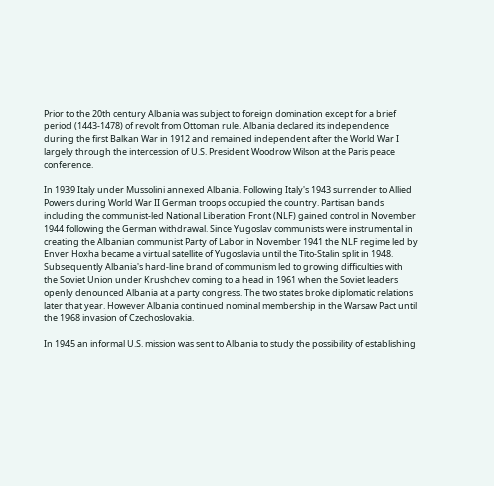Prior to the 20th century Albania was subject to foreign domination except for a brief period (1443-1478) of revolt from Ottoman rule. Albania declared its independence during the first Balkan War in 1912 and remained independent after the World War I largely through the intercession of U.S. President Woodrow Wilson at the Paris peace conference.

In 1939 Italy under Mussolini annexed Albania. Following Italy's 1943 surrender to Allied Powers during World War II German troops occupied the country. Partisan bands including the communist-led National Liberation Front (NLF) gained control in November 1944 following the German withdrawal. Since Yugoslav communists were instrumental in creating the Albanian communist Party of Labor in November 1941 the NLF regime led by Enver Hoxha became a virtual satellite of Yugoslavia until the Tito-Stalin split in 1948. Subsequently Albania's hard-line brand of communism led to growing difficulties with the Soviet Union under Krushchev coming to a head in 1961 when the Soviet leaders openly denounced Albania at a party congress. The two states broke diplomatic relations later that year. However Albania continued nominal membership in the Warsaw Pact until the 1968 invasion of Czechoslovakia.

In 1945 an informal U.S. mission was sent to Albania to study the possibility of establishing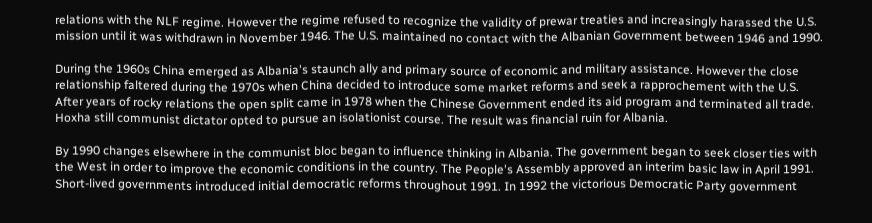relations with the NLF regime. However the regime refused to recognize the validity of prewar treaties and increasingly harassed the U.S. mission until it was withdrawn in November 1946. The U.S. maintained no contact with the Albanian Government between 1946 and 1990.

During the 1960s China emerged as Albania's staunch ally and primary source of economic and military assistance. However the close relationship faltered during the 1970s when China decided to introduce some market reforms and seek a rapprochement with the U.S. After years of rocky relations the open split came in 1978 when the Chinese Government ended its aid program and terminated all trade. Hoxha still communist dictator opted to pursue an isolationist course. The result was financial ruin for Albania.

By 1990 changes elsewhere in the communist bloc began to influence thinking in Albania. The government began to seek closer ties with the West in order to improve the economic conditions in the country. The People's Assembly approved an interim basic law in April 1991. Short-lived governments introduced initial democratic reforms throughout 1991. In 1992 the victorious Democratic Party government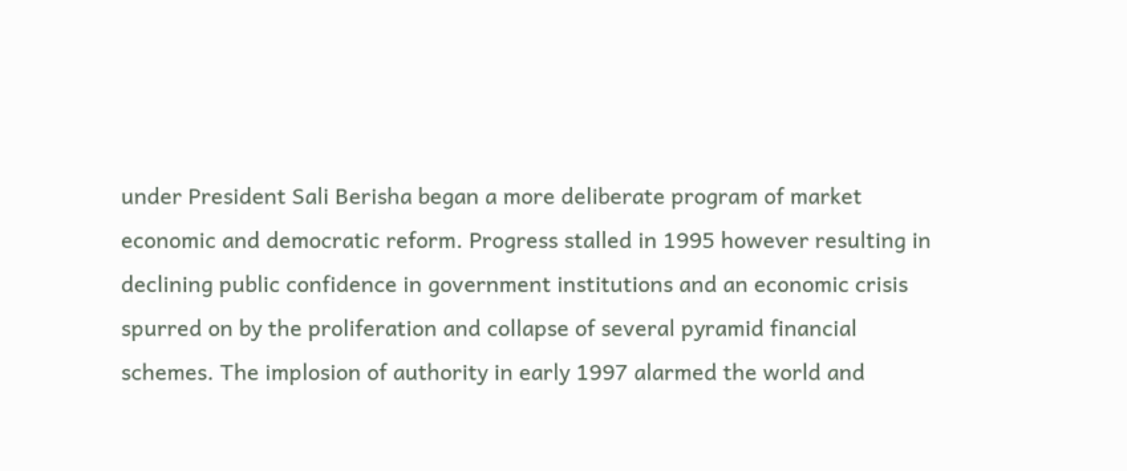under President Sali Berisha began a more deliberate program of market economic and democratic reform. Progress stalled in 1995 however resulting in declining public confidence in government institutions and an economic crisis spurred on by the proliferation and collapse of several pyramid financial schemes. The implosion of authority in early 1997 alarmed the world and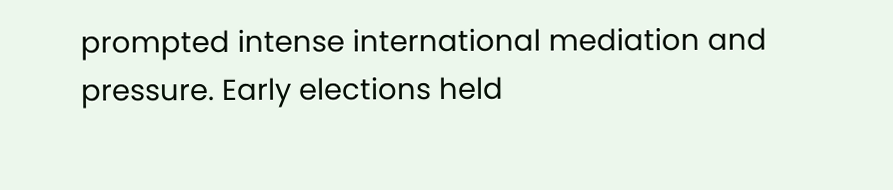prompted intense international mediation and pressure. Early elections held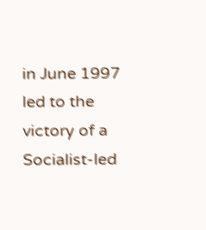in June 1997 led to the victory of a Socialist-led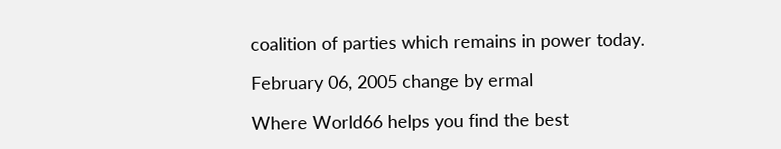coalition of parties which remains in power today.

February 06, 2005 change by ermal

Where World66 helps you find the best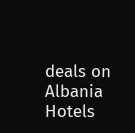deals on Albania Hotels